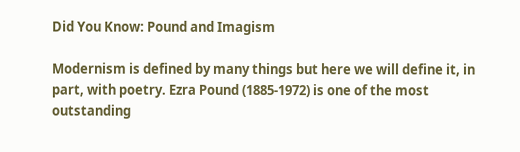Did You Know: Pound and Imagism

Modernism is defined by many things but here we will define it, in part, with poetry. Ezra Pound (1885-1972) is one of the most outstanding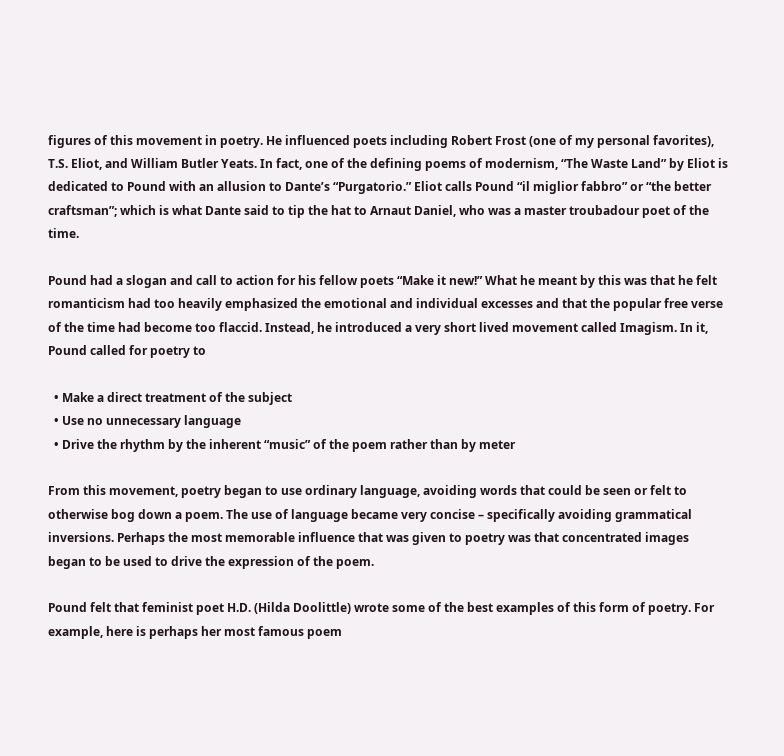figures of this movement in poetry. He influenced poets including Robert Frost (one of my personal favorites), T.S. Eliot, and William Butler Yeats. In fact, one of the defining poems of modernism, “The Waste Land” by Eliot is dedicated to Pound with an allusion to Dante’s “Purgatorio.” Eliot calls Pound “il miglior fabbro” or “the better craftsman”; which is what Dante said to tip the hat to Arnaut Daniel, who was a master troubadour poet of the time.

Pound had a slogan and call to action for his fellow poets “Make it new!” What he meant by this was that he felt romanticism had too heavily emphasized the emotional and individual excesses and that the popular free verse of the time had become too flaccid. Instead, he introduced a very short lived movement called Imagism. In it, Pound called for poetry to

  • Make a direct treatment of the subject
  • Use no unnecessary language
  • Drive the rhythm by the inherent “music” of the poem rather than by meter

From this movement, poetry began to use ordinary language, avoiding words that could be seen or felt to otherwise bog down a poem. The use of language became very concise – specifically avoiding grammatical inversions. Perhaps the most memorable influence that was given to poetry was that concentrated images began to be used to drive the expression of the poem.

Pound felt that feminist poet H.D. (Hilda Doolittle) wrote some of the best examples of this form of poetry. For example, here is perhaps her most famous poem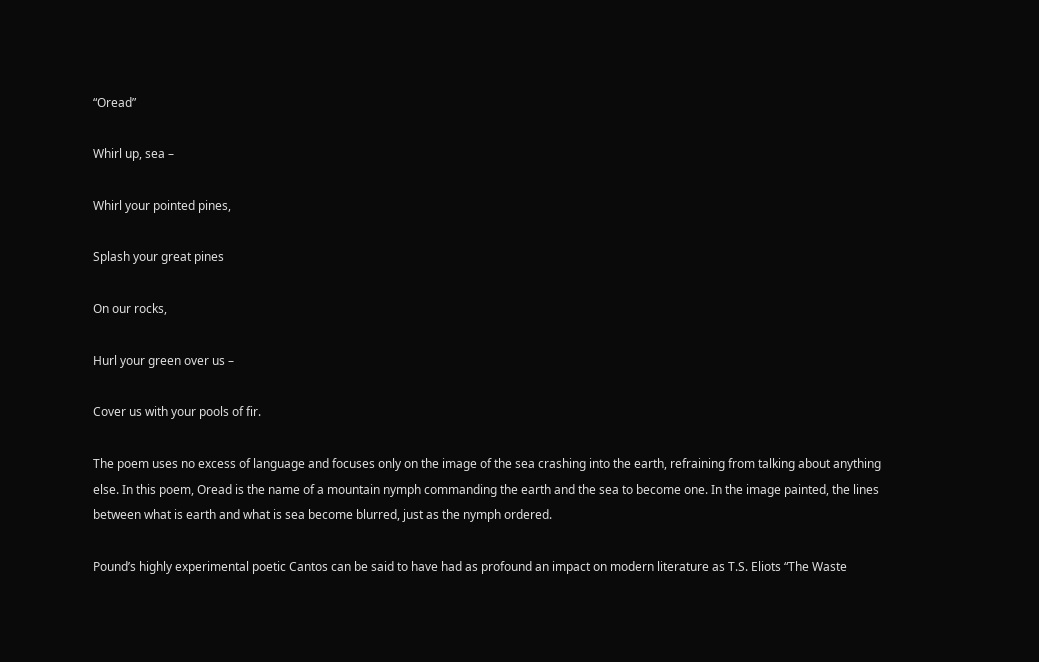“Oread”

Whirl up, sea –

Whirl your pointed pines,

Splash your great pines

On our rocks,

Hurl your green over us –

Cover us with your pools of fir.

The poem uses no excess of language and focuses only on the image of the sea crashing into the earth, refraining from talking about anything else. In this poem, Oread is the name of a mountain nymph commanding the earth and the sea to become one. In the image painted, the lines between what is earth and what is sea become blurred, just as the nymph ordered.

Pound’s highly experimental poetic Cantos can be said to have had as profound an impact on modern literature as T.S. Eliots “The Waste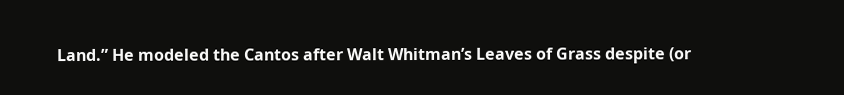Land.” He modeled the Cantos after Walt Whitman’s Leaves of Grass despite (or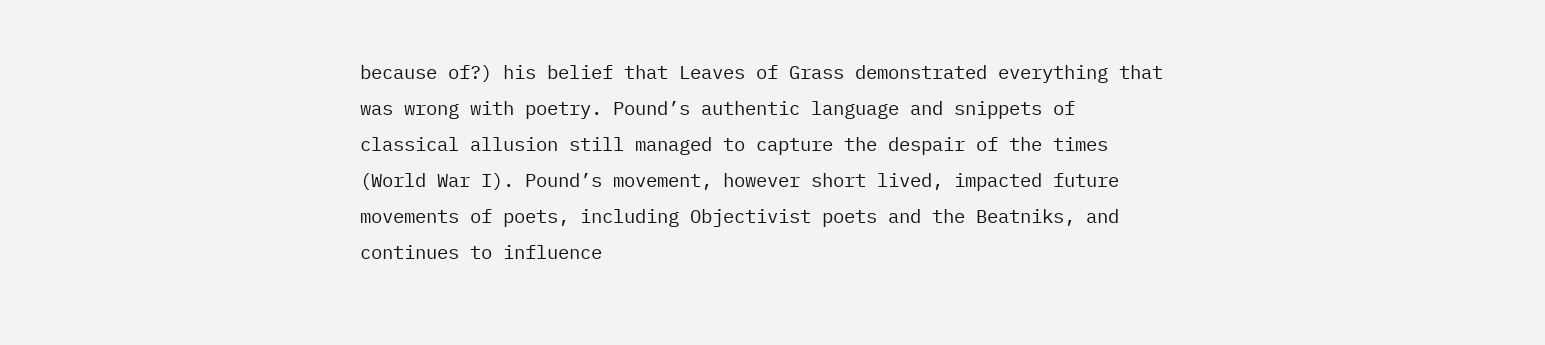because of?) his belief that Leaves of Grass demonstrated everything that was wrong with poetry. Pound’s authentic language and snippets of classical allusion still managed to capture the despair of the times (World War I). Pound’s movement, however short lived, impacted future movements of poets, including Objectivist poets and the Beatniks, and continues to influence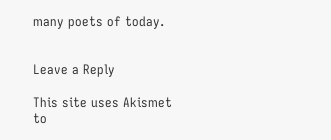many poets of today.


Leave a Reply

This site uses Akismet to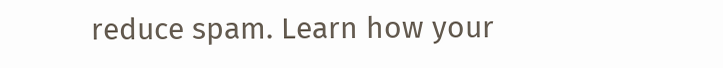reduce spam. Learn how your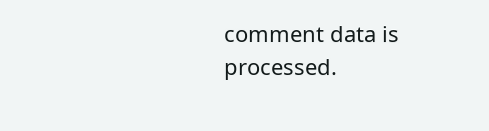comment data is processed.